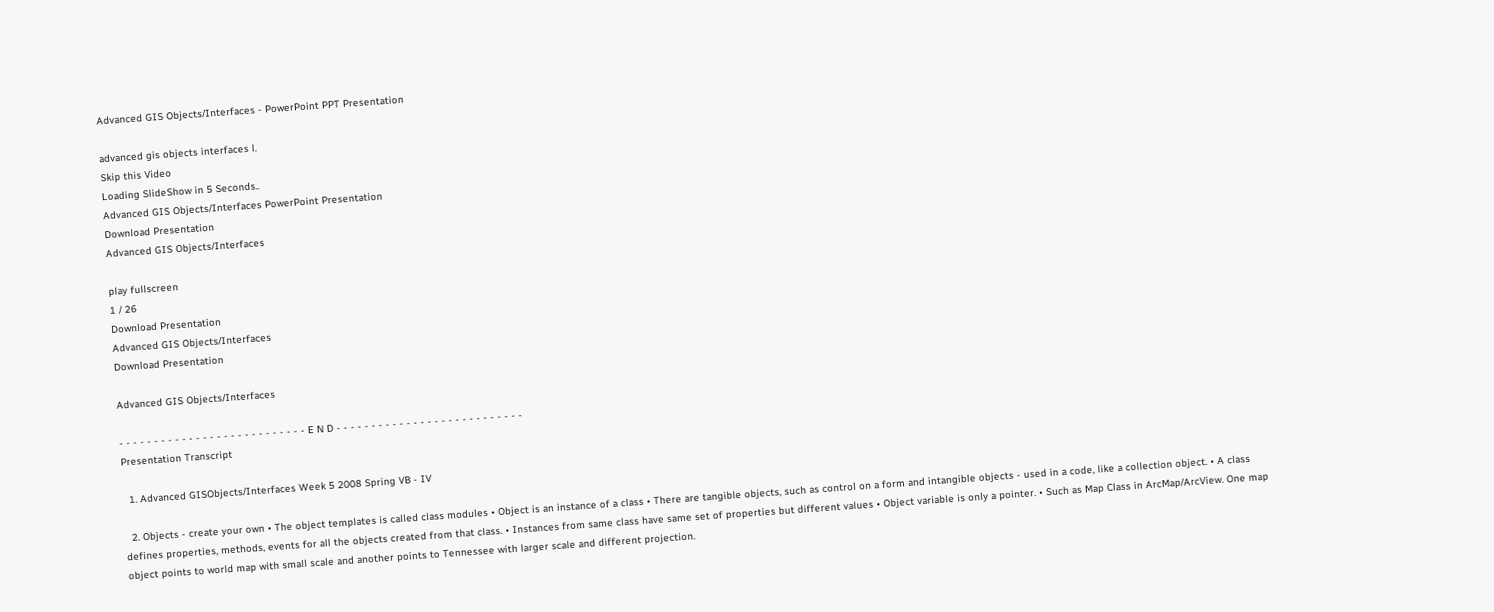Advanced GIS Objects/Interfaces - PowerPoint PPT Presentation

advanced gis objects interfaces l.
Skip this Video
Loading SlideShow in 5 Seconds..
Advanced GIS Objects/Interfaces PowerPoint Presentation
Download Presentation
Advanced GIS Objects/Interfaces

play fullscreen
1 / 26
Download Presentation
Advanced GIS Objects/Interfaces
Download Presentation

Advanced GIS Objects/Interfaces

- - - - - - - - - - - - - - - - - - - - - - - - - - - E N D - - - - - - - - - - - - - - - - - - - - - - - - - - -
Presentation Transcript

  1. Advanced GISObjects/Interfaces Week 5 2008 Spring VB - IV

  2. Objects - create your own • The object templates is called class modules • Object is an instance of a class • There are tangible objects, such as control on a form and intangible objects - used in a code, like a collection object. • A class defines properties, methods, events for all the objects created from that class. • Instances from same class have same set of properties but different values • Object variable is only a pointer. • Such as Map Class in ArcMap/ArcView. One map object points to world map with small scale and another points to Tennessee with larger scale and different projection.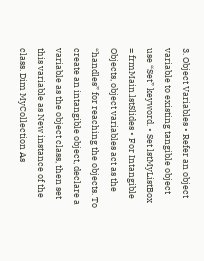3. Object Variables • Refer an object variable to existing tangible object use “Set” keyword. • Set lstMyListBox = frmMain.lstSlides • For Intangible Objects, object variables act as the “handles” for reaching the objects. To create an intangible object, declare a variable as the object class, then set this variable as New instance of the class. Dim MyCollection As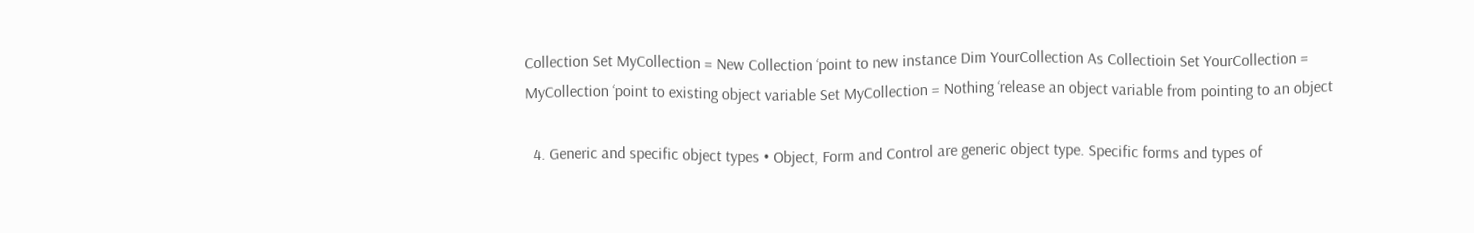Collection Set MyCollection = New Collection ‘point to new instance Dim YourCollection As Collectioin Set YourCollection = MyCollection ‘point to existing object variable Set MyCollection = Nothing ‘release an object variable from pointing to an object

  4. Generic and specific object types • Object, Form and Control are generic object type. Specific forms and types of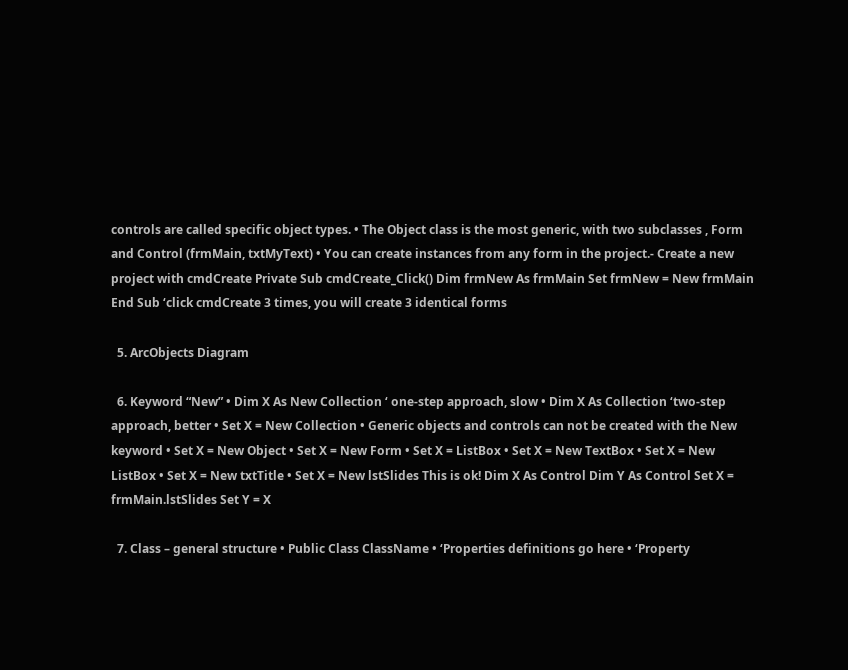controls are called specific object types. • The Object class is the most generic, with two subclasses , Form and Control (frmMain, txtMyText) • You can create instances from any form in the project.- Create a new project with cmdCreate Private Sub cmdCreate_Click() Dim frmNew As frmMain Set frmNew = New frmMain End Sub ‘click cmdCreate 3 times, you will create 3 identical forms

  5. ArcObjects Diagram

  6. Keyword “New” • Dim X As New Collection ‘ one-step approach, slow • Dim X As Collection ‘two-step approach, better • Set X = New Collection • Generic objects and controls can not be created with the New keyword • Set X = New Object • Set X = New Form • Set X = ListBox • Set X = New TextBox • Set X = New ListBox • Set X = New txtTitle • Set X = New lstSlides This is ok! Dim X As Control Dim Y As Control Set X = frmMain.lstSlides Set Y = X

  7. Class – general structure • Public Class ClassName • ‘Properties definitions go here • ‘Property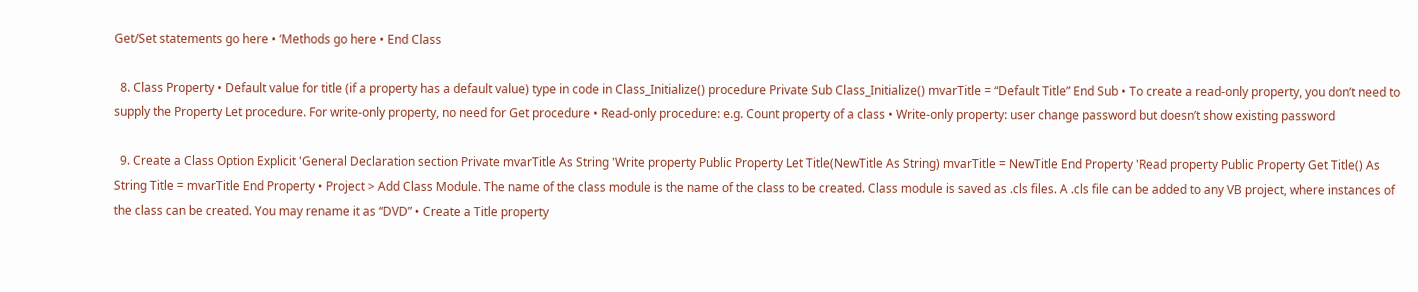Get/Set statements go here • ‘Methods go here • End Class

  8. Class Property • Default value for title (if a property has a default value) type in code in Class_Initialize() procedure Private Sub Class_Initialize() mvarTitle = “Default Title” End Sub • To create a read-only property, you don’t need to supply the Property Let procedure. For write-only property, no need for Get procedure • Read-only procedure: e.g. Count property of a class • Write-only property: user change password but doesn’t show existing password

  9. Create a Class Option Explicit 'General Declaration section Private mvarTitle As String 'Write property Public Property Let Title(NewTitle As String) mvarTitle = NewTitle End Property 'Read property Public Property Get Title() As String Title = mvarTitle End Property • Project > Add Class Module. The name of the class module is the name of the class to be created. Class module is saved as .cls files. A .cls file can be added to any VB project, where instances of the class can be created. You may rename it as “DVD” • Create a Title property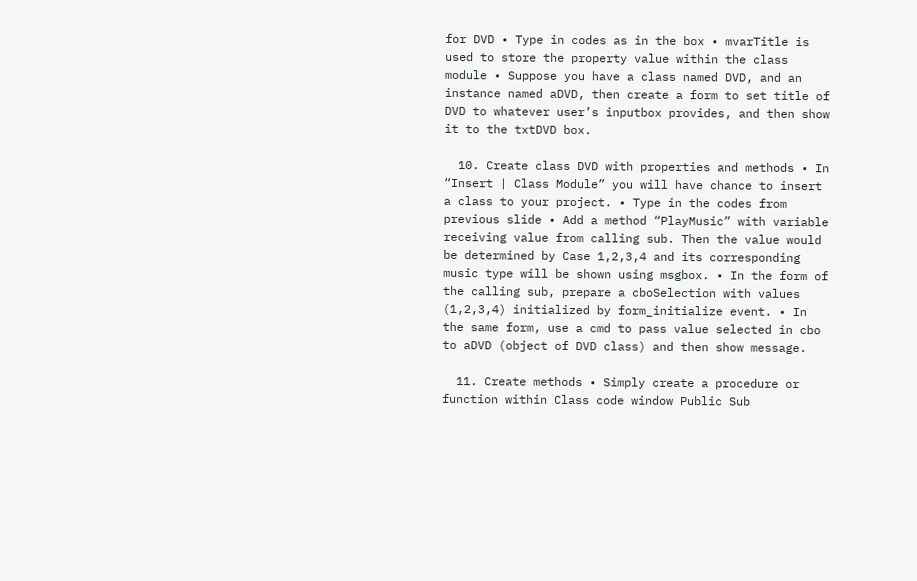for DVD • Type in codes as in the box • mvarTitle is used to store the property value within the class module • Suppose you have a class named DVD, and an instance named aDVD, then create a form to set title of DVD to whatever user’s inputbox provides, and then show it to the txtDVD box.

  10. Create class DVD with properties and methods • In “Insert | Class Module” you will have chance to insert a class to your project. • Type in the codes from previous slide • Add a method “PlayMusic” with variable receiving value from calling sub. Then the value would be determined by Case 1,2,3,4 and its corresponding music type will be shown using msgbox. • In the form of the calling sub, prepare a cboSelection with values (1,2,3,4) initialized by form_initialize event. • In the same form, use a cmd to pass value selected in cbo to aDVD (object of DVD class) and then show message.

  11. Create methods • Simply create a procedure or function within Class code window Public Sub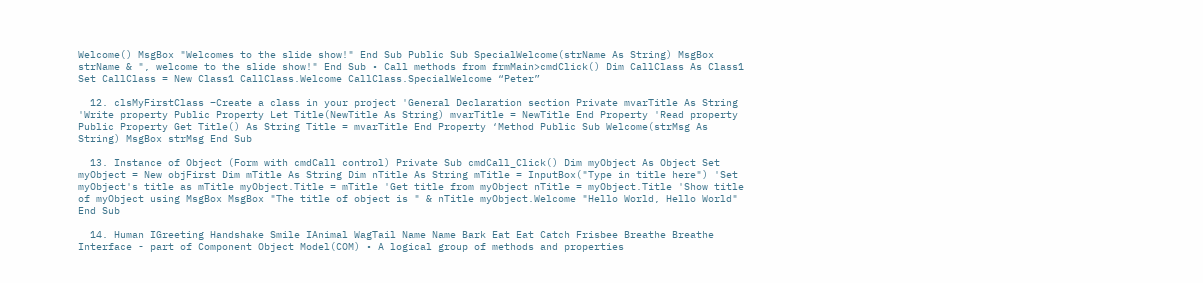Welcome() MsgBox "Welcomes to the slide show!" End Sub Public Sub SpecialWelcome(strName As String) MsgBox strName & ", welcome to the slide show!" End Sub • Call methods from frmMain>cmdClick() Dim CallClass As Class1 Set CallClass = New Class1 CallClass.Welcome CallClass.SpecialWelcome “Peter”

  12. clsMyFirstClass –Create a class in your project 'General Declaration section Private mvarTitle As String 'Write property Public Property Let Title(NewTitle As String) mvarTitle = NewTitle End Property 'Read property Public Property Get Title() As String Title = mvarTitle End Property ‘Method Public Sub Welcome(strMsg As String) MsgBox strMsg End Sub

  13. Instance of Object (Form with cmdCall control) Private Sub cmdCall_Click() Dim myObject As Object Set myObject = New objFirst Dim mTitle As String Dim nTitle As String mTitle = InputBox("Type in title here") 'Set myObject's title as mTitle myObject.Title = mTitle 'Get title from myObject nTitle = myObject.Title 'Show title of myObject using MsgBox MsgBox "The title of object is " & nTitle myObject.Welcome "Hello World, Hello World" End Sub

  14. Human IGreeting Handshake Smile IAnimal WagTail Name Name Bark Eat Eat Catch Frisbee Breathe Breathe Interface - part of Component Object Model(COM) • A logical group of methods and properties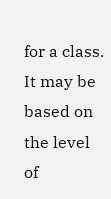for a class. It may be based on the level of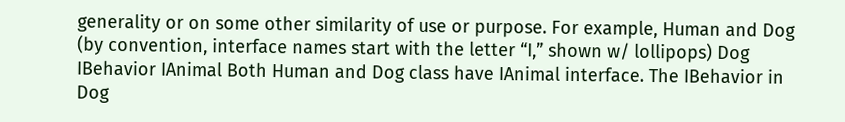generality or on some other similarity of use or purpose. For example, Human and Dog (by convention, interface names start with the letter “I,” shown w/ lollipops) Dog IBehavior IAnimal Both Human and Dog class have IAnimal interface. The IBehavior in Dog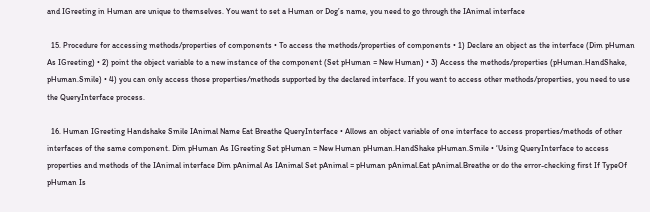and IGreeting in Human are unique to themselves. You want to set a Human or Dog’s name, you need to go through the IAnimal interface

  15. Procedure for accessing methods/properties of components • To access the methods/properties of components • 1) Declare an object as the interface (Dim pHuman As IGreeting) • 2) point the object variable to a new instance of the component (Set pHuman = New Human) • 3) Access the methods/properties (pHuman.HandShake, pHuman.Smile) • 4) you can only access those properties/methods supported by the declared interface. If you want to access other methods/properties, you need to use the QueryInterface process.

  16. Human IGreeting Handshake Smile IAnimal Name Eat Breathe QueryInterface • Allows an object variable of one interface to access properties/methods of other interfaces of the same component. Dim pHuman As IGreeting Set pHuman = New Human pHuman.HandShake pHuman.Smile • ‘Using QueryInterface to access properties and methods of the IAnimal interface Dim pAnimal As IAnimal Set pAnimal = pHuman pAnimal.Eat pAnimal.Breathe or do the error-checking first If TypeOf pHuman Is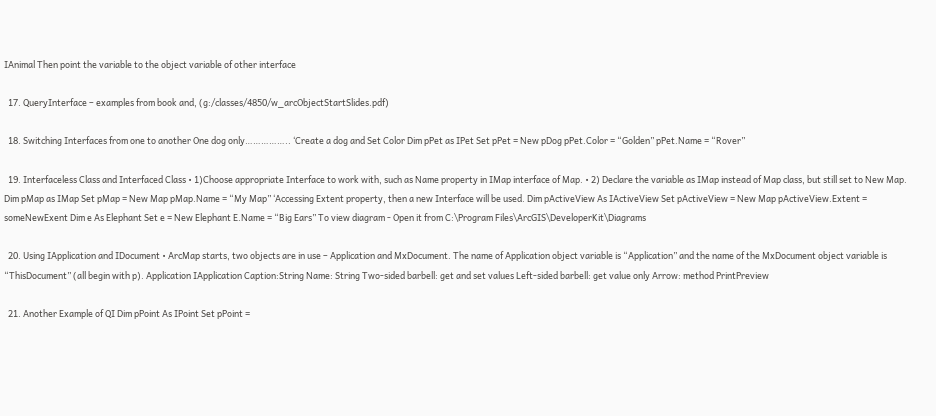IAnimal Then point the variable to the object variable of other interface

  17. QueryInterface – examples from book and, (g:/classes/4850/w_arcObjectStartSlides.pdf)

  18. Switching Interfaces from one to another One dog only…………….. ‘Create a dog and Set Color Dim pPet as IPet Set pPet = New pDog pPet.Color = “Golden” pPet.Name = “Rover”

  19. Interfaceless Class and Interfaced Class • 1)Choose appropriate Interface to work with, such as Name property in IMap interface of Map. • 2) Declare the variable as IMap instead of Map class, but still set to New Map. Dim pMap as IMap Set pMap = New Map pMap.Name = “My Map” ‘Accessing Extent property, then a new Interface will be used. Dim pActiveView As IActiveView Set pActiveView = New Map pActiveView.Extent = someNewExent Dim e As Elephant Set e = New Elephant E.Name = “Big Ears” To view diagram - Open it from C:\Program Files\ArcGIS\DeveloperKit\Diagrams

  20. Using IApplication and IDocument • ArcMap starts, two objects are in use – Application and MxDocument. The name of Application object variable is “Application” and the name of the MxDocument object variable is “ThisDocument” (all begin with p). Application IApplication Caption:String Name: String Two-sided barbell: get and set values Left-sided barbell: get value only Arrow: method PrintPreview

  21. Another Example of QI Dim pPoint As IPoint Set pPoint =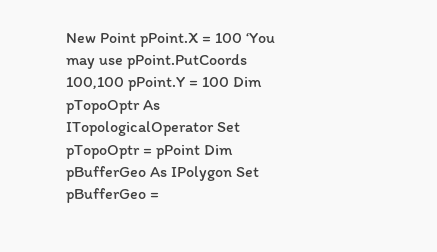New Point pPoint.X = 100 ‘You may use pPoint.PutCoords 100,100 pPoint.Y = 100 Dim pTopoOptr As ITopologicalOperator Set pTopoOptr = pPoint Dim pBufferGeo As IPolygon Set pBufferGeo =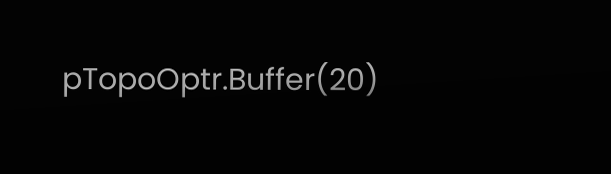pTopoOptr.Buffer(20)